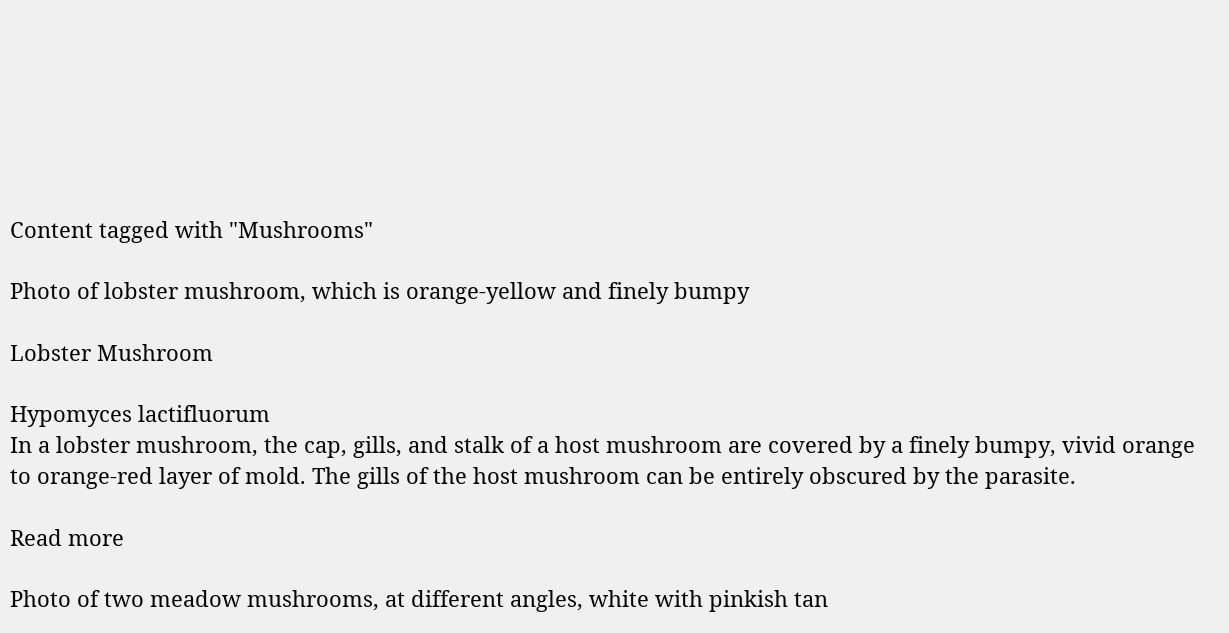Content tagged with "Mushrooms"

Photo of lobster mushroom, which is orange-yellow and finely bumpy

Lobster Mushroom

Hypomyces lactifluorum
In a lobster mushroom, the cap, gills, and stalk of a host mushroom are covered by a finely bumpy, vivid orange to orange-red layer of mold. The gills of the host mushroom can be entirely obscured by the parasite.

Read more

Photo of two meadow mushrooms, at different angles, white with pinkish tan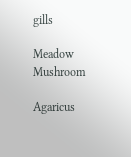gills

Meadow Mushroom

Agaricus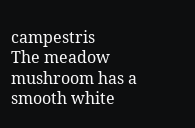campestris
The meadow mushroom has a smooth white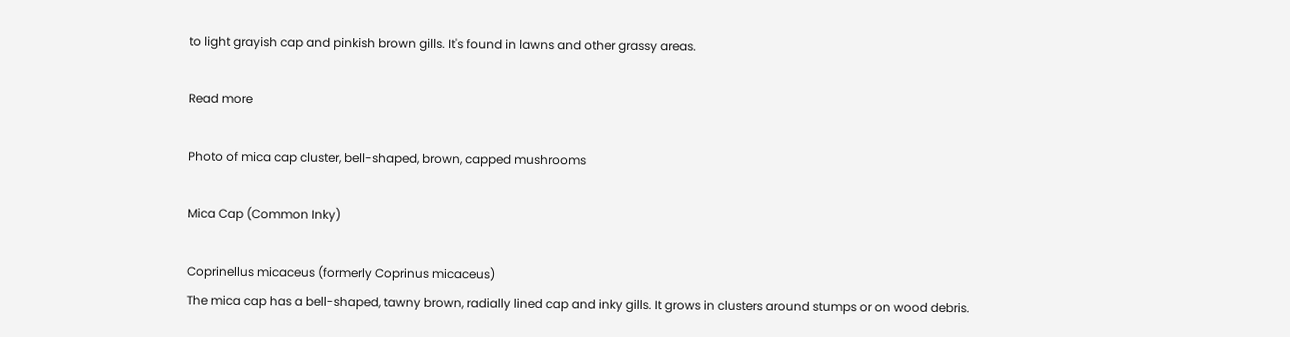to light grayish cap and pinkish brown gills. It's found in lawns and other grassy areas.

Read more

Photo of mica cap cluster, bell-shaped, brown, capped mushrooms

Mica Cap (Common Inky)

Coprinellus micaceus (formerly Coprinus micaceus)
The mica cap has a bell-shaped, tawny brown, radially lined cap and inky gills. It grows in clusters around stumps or on wood debris.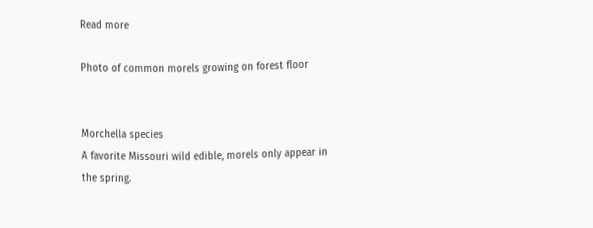Read more

Photo of common morels growing on forest floor


Morchella species
A favorite Missouri wild edible, morels only appear in the spring.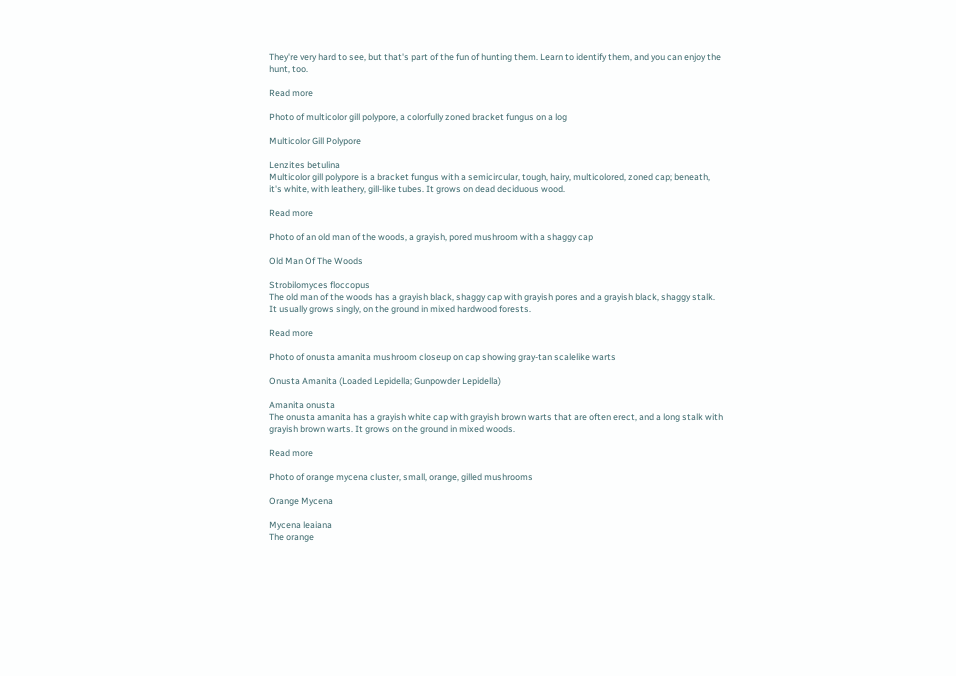They're very hard to see, but that's part of the fun of hunting them. Learn to identify them, and you can enjoy the hunt, too.

Read more

Photo of multicolor gill polypore, a colorfully zoned bracket fungus on a log

Multicolor Gill Polypore

Lenzites betulina
Multicolor gill polypore is a bracket fungus with a semicircular, tough, hairy, multicolored, zoned cap; beneath, it's white, with leathery, gill-like tubes. It grows on dead deciduous wood.

Read more

Photo of an old man of the woods, a grayish, pored mushroom with a shaggy cap

Old Man Of The Woods

Strobilomyces floccopus
The old man of the woods has a grayish black, shaggy cap with grayish pores and a grayish black, shaggy stalk. It usually grows singly, on the ground in mixed hardwood forests.

Read more

Photo of onusta amanita mushroom closeup on cap showing gray-tan scalelike warts

Onusta Amanita (Loaded Lepidella; Gunpowder Lepidella)

Amanita onusta
The onusta amanita has a grayish white cap with grayish brown warts that are often erect, and a long stalk with grayish brown warts. It grows on the ground in mixed woods.

Read more

Photo of orange mycena cluster, small, orange, gilled mushrooms

Orange Mycena

Mycena leaiana
The orange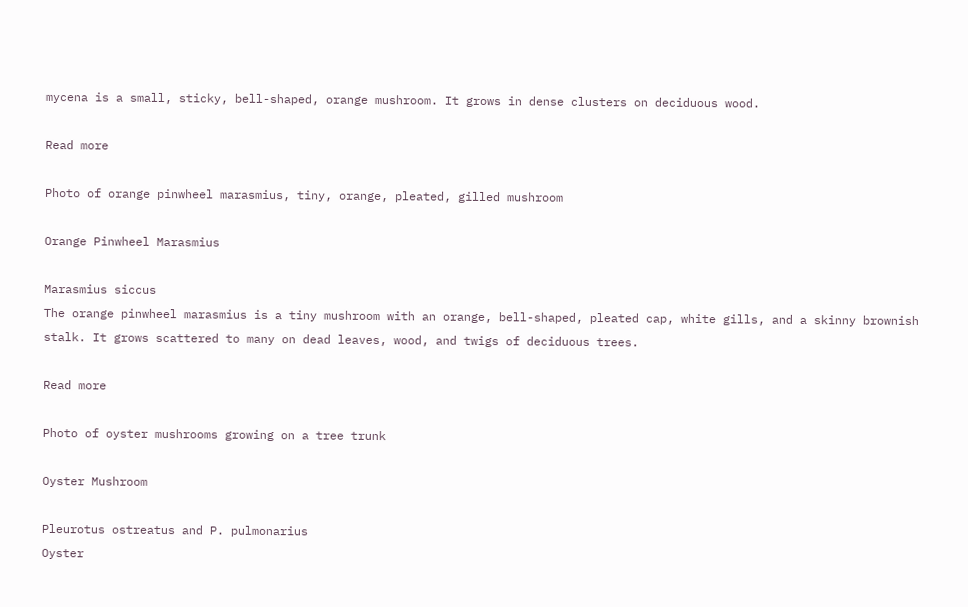mycena is a small, sticky, bell-shaped, orange mushroom. It grows in dense clusters on deciduous wood.

Read more

Photo of orange pinwheel marasmius, tiny, orange, pleated, gilled mushroom

Orange Pinwheel Marasmius

Marasmius siccus
The orange pinwheel marasmius is a tiny mushroom with an orange, bell-shaped, pleated cap, white gills, and a skinny brownish stalk. It grows scattered to many on dead leaves, wood, and twigs of deciduous trees.

Read more

Photo of oyster mushrooms growing on a tree trunk

Oyster Mushroom

Pleurotus ostreatus and P. pulmonarius
Oyster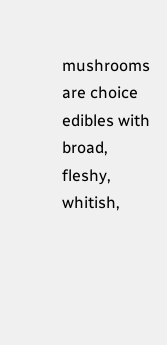mushrooms are choice edibles with broad, fleshy, whitish,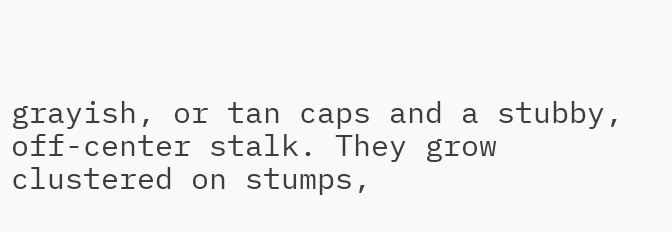grayish, or tan caps and a stubby, off-center stalk. They grow clustered on stumps,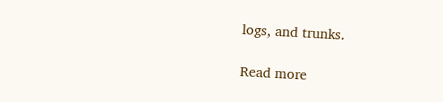logs, and trunks.

Read more